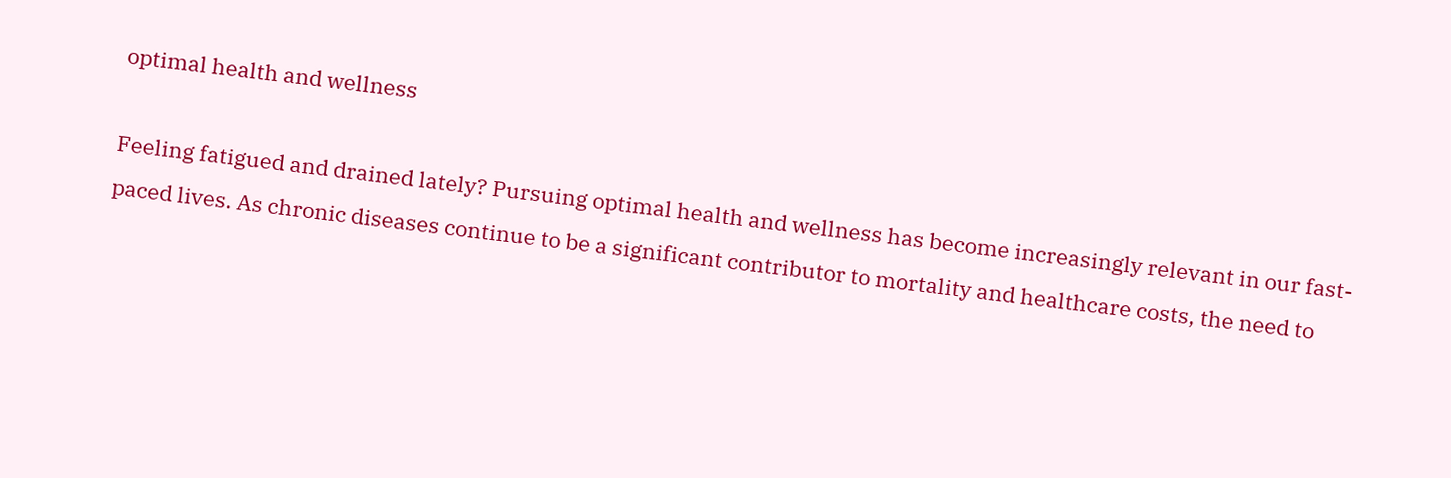optimal health and wellness

Feeling fatigued and drained lately? Pursuing optimal health and wellness has become increasingly relevant in our fast-paced lives. As chronic diseases continue to be a significant contributor to mortality and healthcare costs, the need to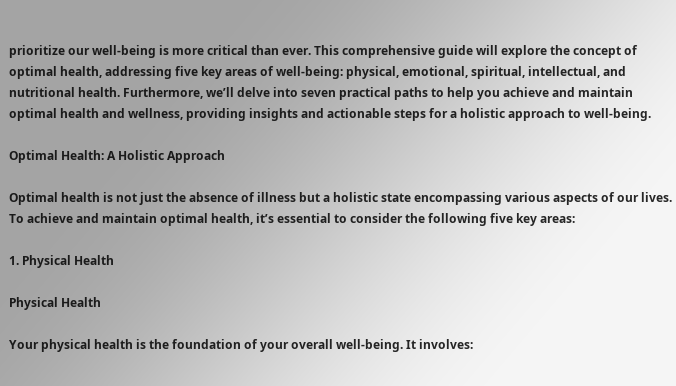prioritize our well-being is more critical than ever. This comprehensive guide will explore the concept of optimal health, addressing five key areas of well-being: physical, emotional, spiritual, intellectual, and nutritional health. Furthermore, we’ll delve into seven practical paths to help you achieve and maintain optimal health and wellness, providing insights and actionable steps for a holistic approach to well-being.

Optimal Health: A Holistic Approach

Optimal health is not just the absence of illness but a holistic state encompassing various aspects of our lives. To achieve and maintain optimal health, it’s essential to consider the following five key areas:

1. Physical Health

Physical Health

Your physical health is the foundation of your overall well-being. It involves: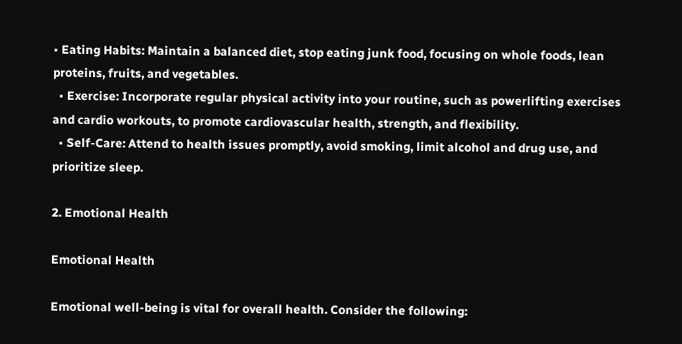• Eating Habits: Maintain a balanced diet, stop eating junk food, focusing on whole foods, lean proteins, fruits, and vegetables.
  • Exercise: Incorporate regular physical activity into your routine, such as powerlifting exercises and cardio workouts, to promote cardiovascular health, strength, and flexibility.
  • Self-Care: Attend to health issues promptly, avoid smoking, limit alcohol and drug use, and prioritize sleep.

2. Emotional Health

Emotional Health

Emotional well-being is vital for overall health. Consider the following: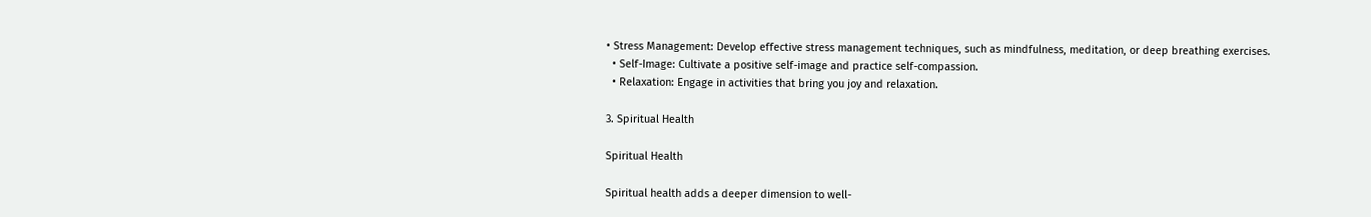• Stress Management: Develop effective stress management techniques, such as mindfulness, meditation, or deep breathing exercises.
  • Self-Image: Cultivate a positive self-image and practice self-compassion.
  • Relaxation: Engage in activities that bring you joy and relaxation.

3. Spiritual Health

Spiritual Health

Spiritual health adds a deeper dimension to well-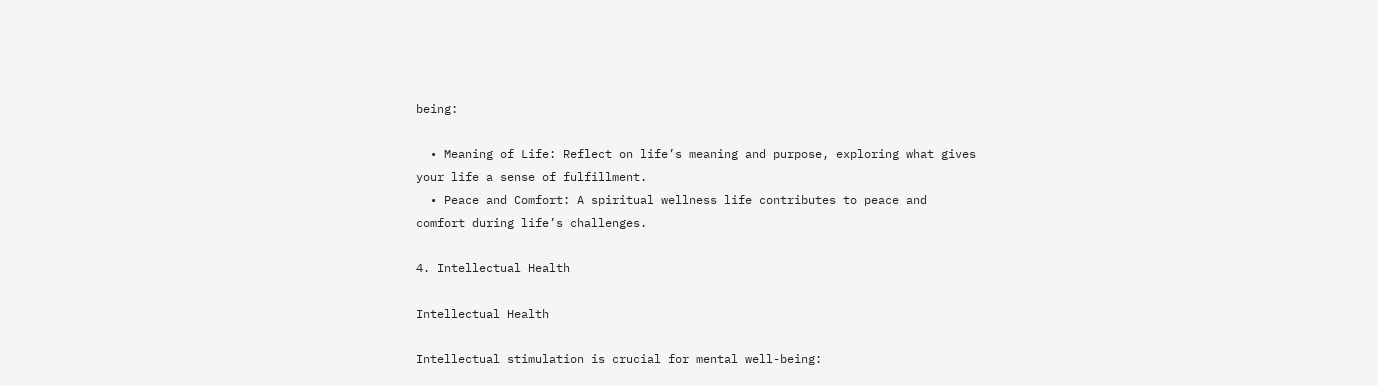being:

  • Meaning of Life: Reflect on life’s meaning and purpose, exploring what gives your life a sense of fulfillment.
  • Peace and Comfort: A spiritual wellness life contributes to peace and comfort during life’s challenges.

4. Intellectual Health

Intellectual Health

Intellectual stimulation is crucial for mental well-being: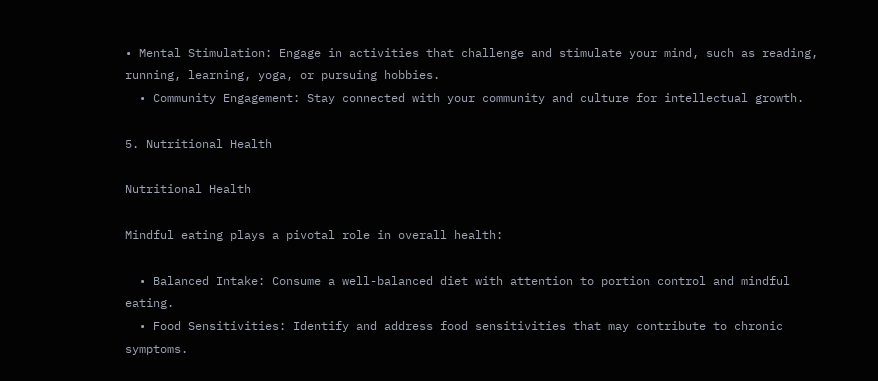• Mental Stimulation: Engage in activities that challenge and stimulate your mind, such as reading, running, learning, yoga, or pursuing hobbies.
  • Community Engagement: Stay connected with your community and culture for intellectual growth.

5. Nutritional Health

Nutritional Health

Mindful eating plays a pivotal role in overall health:

  • Balanced Intake: Consume a well-balanced diet with attention to portion control and mindful eating.
  • Food Sensitivities: Identify and address food sensitivities that may contribute to chronic symptoms.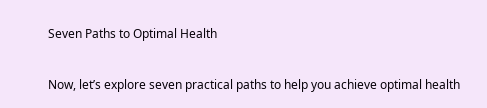Seven Paths to Optimal Health

Now, let’s explore seven practical paths to help you achieve optimal health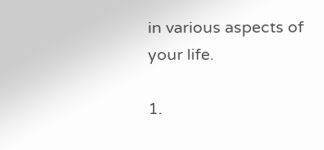in various aspects of your life.

1.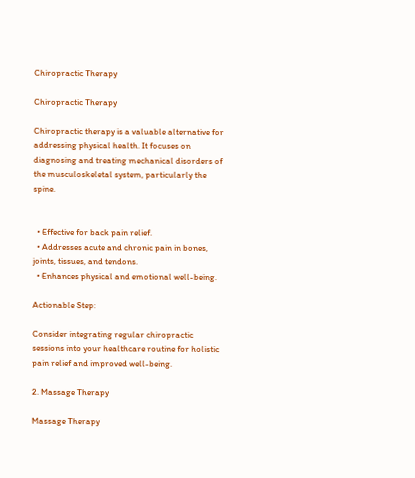Chiropractic Therapy

Chiropractic Therapy

Chiropractic therapy is a valuable alternative for addressing physical health. It focuses on diagnosing and treating mechanical disorders of the musculoskeletal system, particularly the spine.


  • Effective for back pain relief.
  • Addresses acute and chronic pain in bones, joints, tissues, and tendons.
  • Enhances physical and emotional well-being.

Actionable Step:

Consider integrating regular chiropractic sessions into your healthcare routine for holistic pain relief and improved well-being.

2. Massage Therapy

Massage Therapy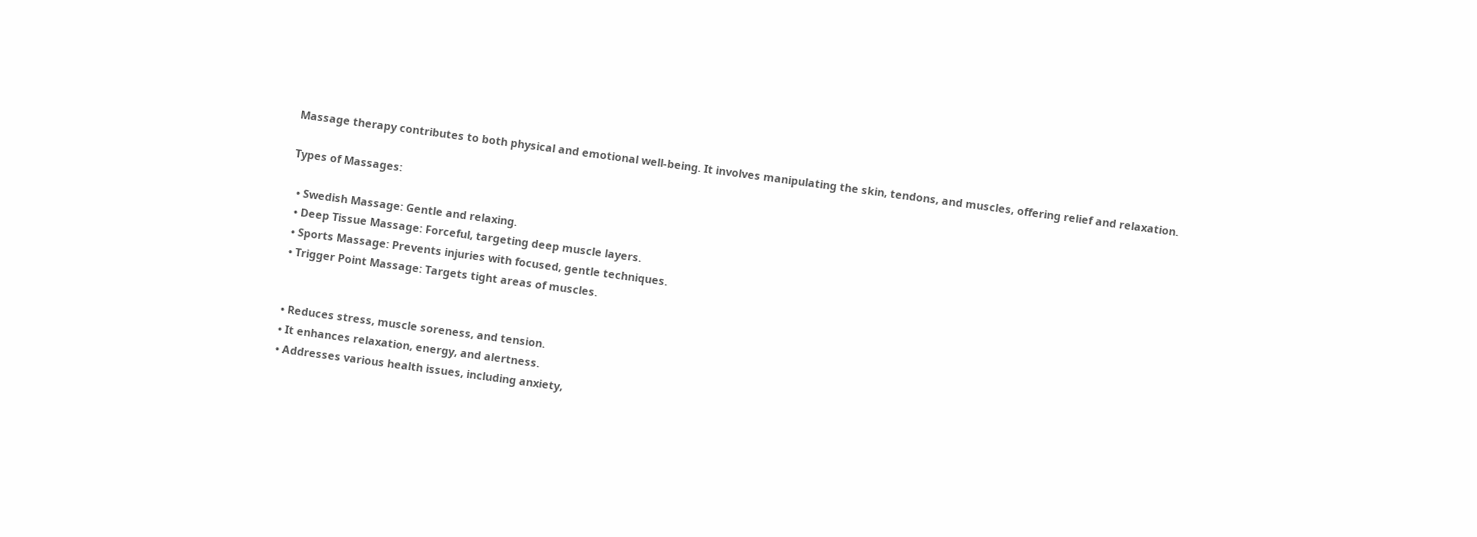Massage therapy contributes to both physical and emotional well-being. It involves manipulating the skin, tendons, and muscles, offering relief and relaxation.

Types of Massages:

  • Swedish Massage: Gentle and relaxing.
  • Deep Tissue Massage: Forceful, targeting deep muscle layers.
  • Sports Massage: Prevents injuries with focused, gentle techniques.
  • Trigger Point Massage: Targets tight areas of muscles.


  • Reduces stress, muscle soreness, and tension.
  • It enhances relaxation, energy, and alertness.
  • Addresses various health issues, including anxiety,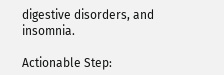digestive disorders, and insomnia.

Actionable Step: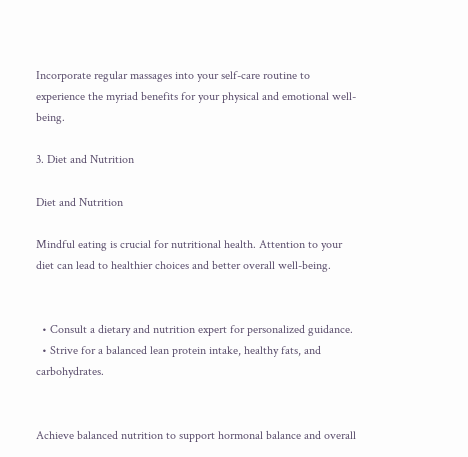Incorporate regular massages into your self-care routine to experience the myriad benefits for your physical and emotional well-being.

3. Diet and Nutrition

Diet and Nutrition

Mindful eating is crucial for nutritional health. Attention to your diet can lead to healthier choices and better overall well-being.


  • Consult a dietary and nutrition expert for personalized guidance.
  • Strive for a balanced lean protein intake, healthy fats, and carbohydrates.


Achieve balanced nutrition to support hormonal balance and overall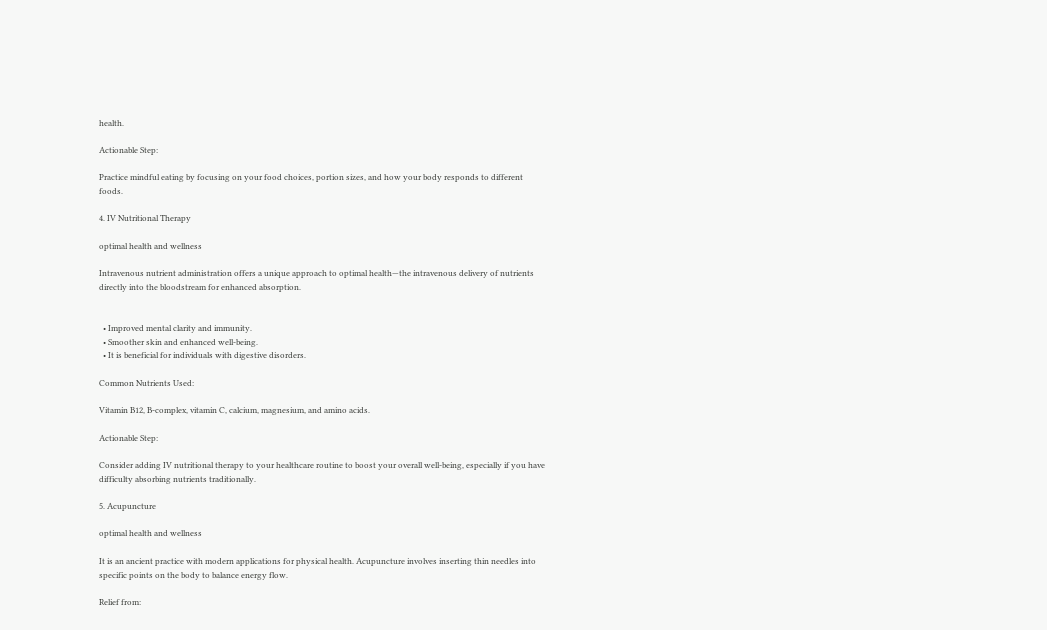health.

Actionable Step:

Practice mindful eating by focusing on your food choices, portion sizes, and how your body responds to different foods.

4. IV Nutritional Therapy

optimal health and wellness

Intravenous nutrient administration offers a unique approach to optimal health—the intravenous delivery of nutrients directly into the bloodstream for enhanced absorption.


  • Improved mental clarity and immunity.
  • Smoother skin and enhanced well-being.
  • It is beneficial for individuals with digestive disorders.

Common Nutrients Used:

Vitamin B12, B-complex, vitamin C, calcium, magnesium, and amino acids.

Actionable Step:

Consider adding IV nutritional therapy to your healthcare routine to boost your overall well-being, especially if you have difficulty absorbing nutrients traditionally.

5. Acupuncture

optimal health and wellness

It is an ancient practice with modern applications for physical health. Acupuncture involves inserting thin needles into specific points on the body to balance energy flow.

Relief from: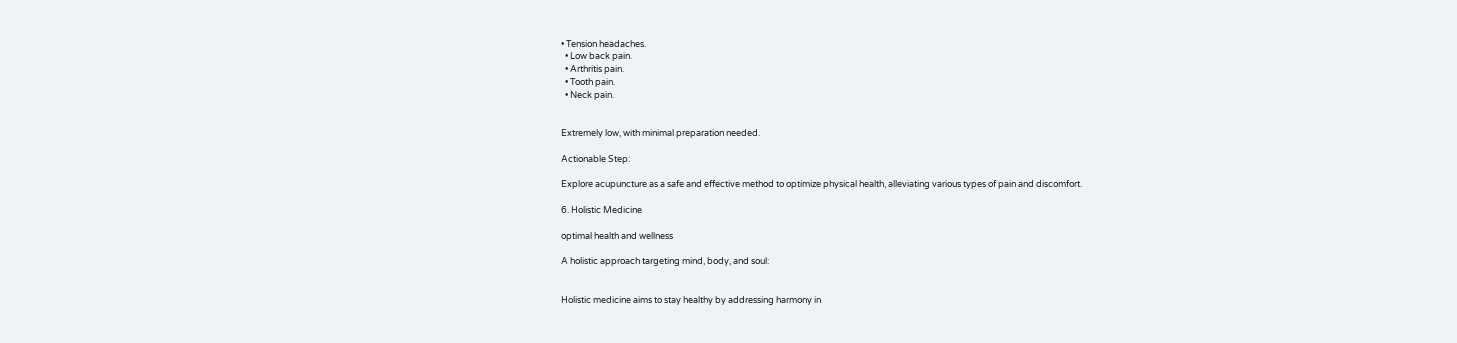• Tension headaches.
  • Low back pain.
  • Arthritis pain.
  • Tooth pain.
  • Neck pain.


Extremely low, with minimal preparation needed.

Actionable Step:

Explore acupuncture as a safe and effective method to optimize physical health, alleviating various types of pain and discomfort.

6. Holistic Medicine

optimal health and wellness

A holistic approach targeting mind, body, and soul:


Holistic medicine aims to stay healthy by addressing harmony in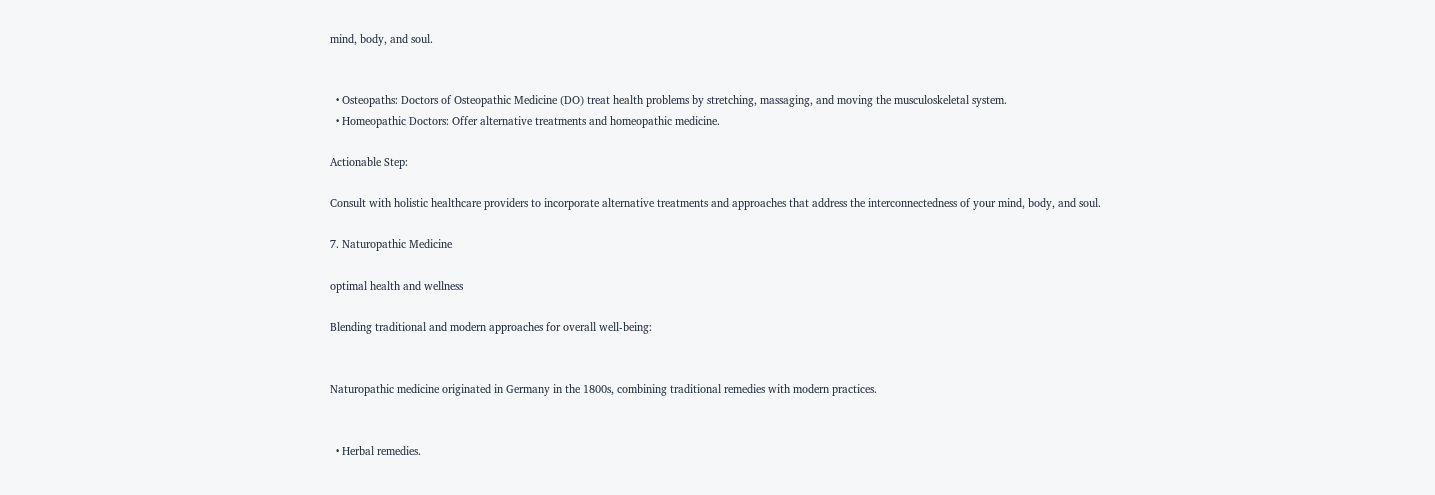mind, body, and soul.


  • Osteopaths: Doctors of Osteopathic Medicine (DO) treat health problems by stretching, massaging, and moving the musculoskeletal system.
  • Homeopathic Doctors: Offer alternative treatments and homeopathic medicine.

Actionable Step:

Consult with holistic healthcare providers to incorporate alternative treatments and approaches that address the interconnectedness of your mind, body, and soul.

7. Naturopathic Medicine

optimal health and wellness

Blending traditional and modern approaches for overall well-being:


Naturopathic medicine originated in Germany in the 1800s, combining traditional remedies with modern practices.


  • Herbal remedies.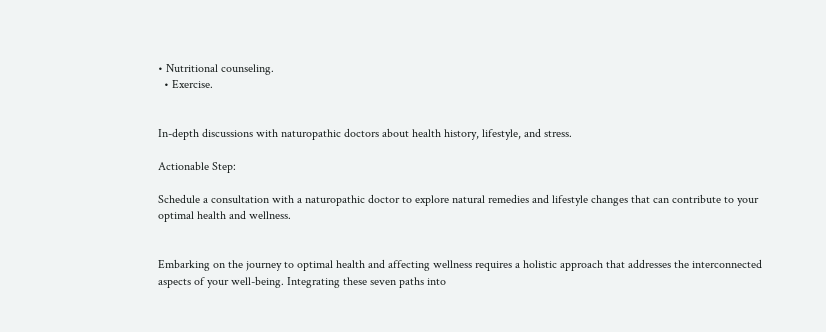• Nutritional counseling.
  • Exercise.


In-depth discussions with naturopathic doctors about health history, lifestyle, and stress.

Actionable Step:

Schedule a consultation with a naturopathic doctor to explore natural remedies and lifestyle changes that can contribute to your optimal health and wellness.


Embarking on the journey to optimal health and affecting wellness requires a holistic approach that addresses the interconnected aspects of your well-being. Integrating these seven paths into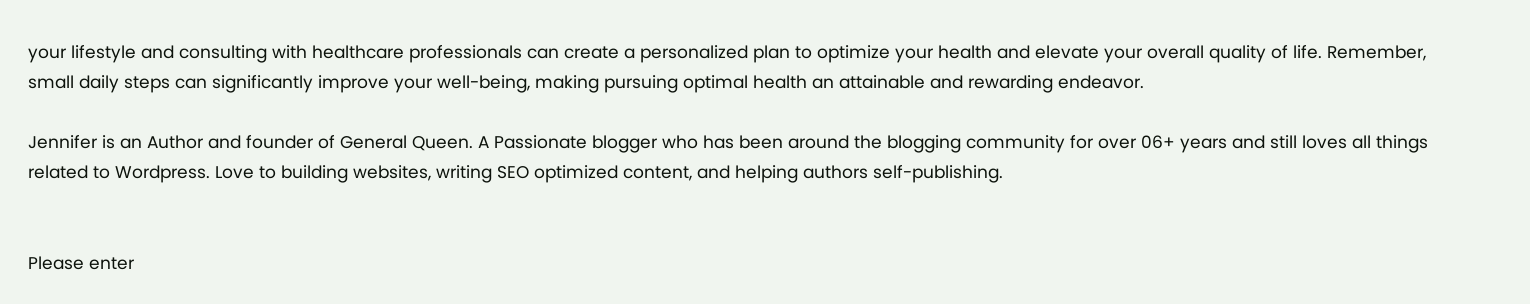your lifestyle and consulting with healthcare professionals can create a personalized plan to optimize your health and elevate your overall quality of life. Remember, small daily steps can significantly improve your well-being, making pursuing optimal health an attainable and rewarding endeavor.

Jennifer is an Author and founder of General Queen. A Passionate blogger who has been around the blogging community for over 06+ years and still loves all things related to Wordpress. Love to building websites, writing SEO optimized content, and helping authors self-publishing.


Please enter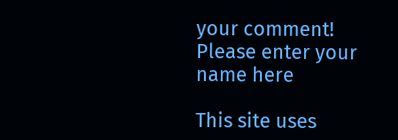your comment!
Please enter your name here

This site uses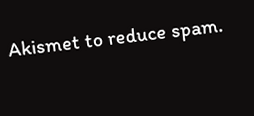Akismet to reduce spam.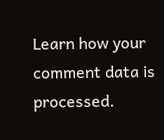Learn how your comment data is processed.